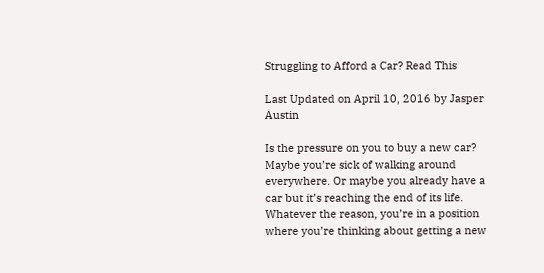Struggling to Afford a Car? Read This

Last Updated on April 10, 2016 by Jasper Austin

Is the pressure on you to buy a new car? Maybe you’re sick of walking around everywhere. Or maybe you already have a car but it’s reaching the end of its life. Whatever the reason, you’re in a position where you’re thinking about getting a new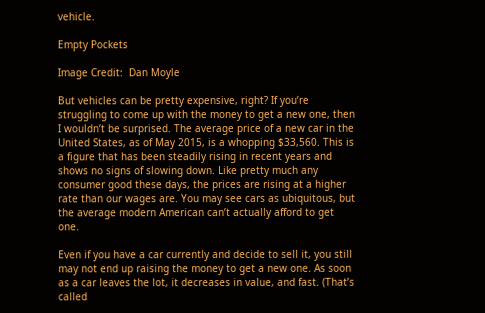vehicle.

Empty Pockets

Image Credit:  Dan Moyle

But vehicles can be pretty expensive, right? If you’re struggling to come up with the money to get a new one, then I wouldn’t be surprised. The average price of a new car in the United States, as of May 2015, is a whopping $33,560. This is a figure that has been steadily rising in recent years and shows no signs of slowing down. Like pretty much any consumer good these days, the prices are rising at a higher rate than our wages are. You may see cars as ubiquitous, but the average modern American can’t actually afford to get one.

Even if you have a car currently and decide to sell it, you still may not end up raising the money to get a new one. As soon as a car leaves the lot, it decreases in value, and fast. (That’s called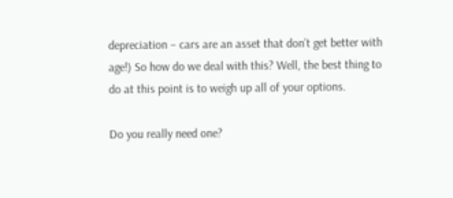depreciation – cars are an asset that don’t get better with age!) So how do we deal with this? Well, the best thing to do at this point is to weigh up all of your options.

Do you really need one?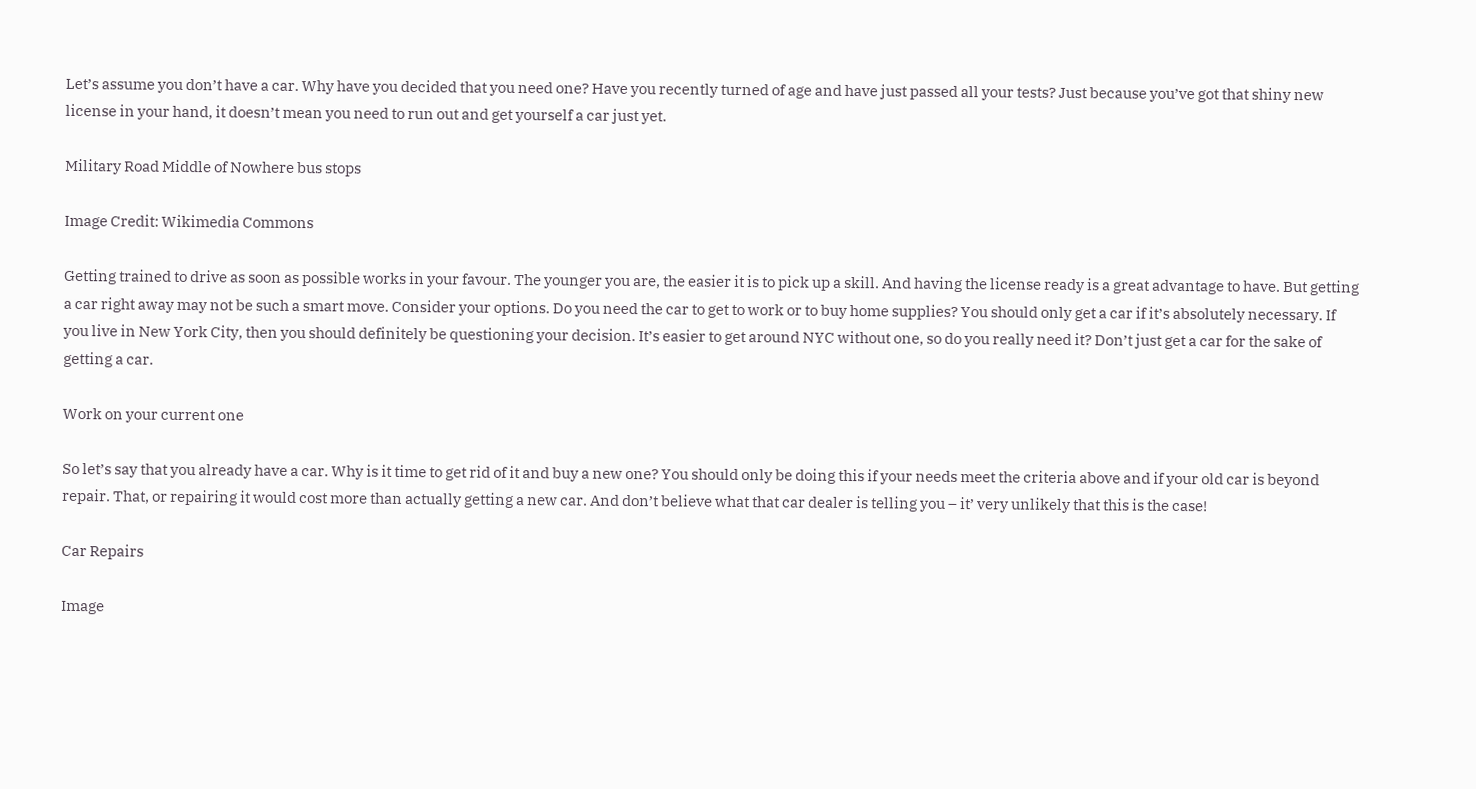Let’s assume you don’t have a car. Why have you decided that you need one? Have you recently turned of age and have just passed all your tests? Just because you’ve got that shiny new license in your hand, it doesn’t mean you need to run out and get yourself a car just yet.

Military Road Middle of Nowhere bus stops

Image Credit: Wikimedia Commons

Getting trained to drive as soon as possible works in your favour. The younger you are, the easier it is to pick up a skill. And having the license ready is a great advantage to have. But getting a car right away may not be such a smart move. Consider your options. Do you need the car to get to work or to buy home supplies? You should only get a car if it’s absolutely necessary. If you live in New York City, then you should definitely be questioning your decision. It’s easier to get around NYC without one, so do you really need it? Don’t just get a car for the sake of getting a car.

Work on your current one

So let’s say that you already have a car. Why is it time to get rid of it and buy a new one? You should only be doing this if your needs meet the criteria above and if your old car is beyond repair. That, or repairing it would cost more than actually getting a new car. And don’t believe what that car dealer is telling you – it’ very unlikely that this is the case!

Car Repairs

Image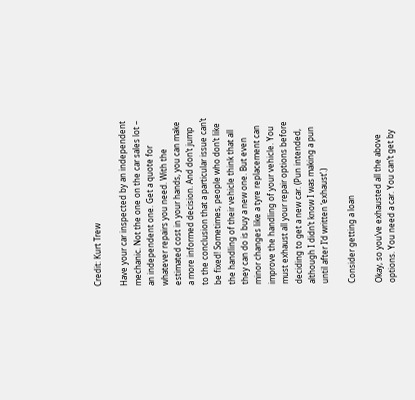Credit: Kurt Trew

Have your car inspected by an independent mechanic. Not the one on the car sales lot – an independent one. Get a quote for whatever repairs you need. With the estimated cost in your hands, you can make a more informed decision. And don’t jump to the conclusion that a particular issue can’t be fixed! Sometimes, people who don’t like the handling of their vehicle think that all they can do is buy a new one. But even minor changes like a tyre replacement can improve the handling of your vehicle. You must exhaust all your repair options before deciding to get a new car. (Pun intended, although I didn’t know I was making a pun until after I’d written ‘exhaust’.)

Consider getting a loan

Okay, so you’ve exhausted all the above options. You need a car. You can’t get by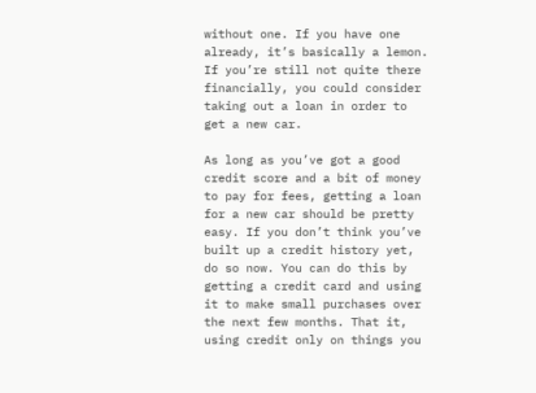without one. If you have one already, it’s basically a lemon. If you’re still not quite there financially, you could consider taking out a loan in order to get a new car.

As long as you’ve got a good credit score and a bit of money to pay for fees, getting a loan for a new car should be pretty easy. If you don’t think you’ve built up a credit history yet, do so now. You can do this by getting a credit card and using it to make small purchases over the next few months. That it, using credit only on things you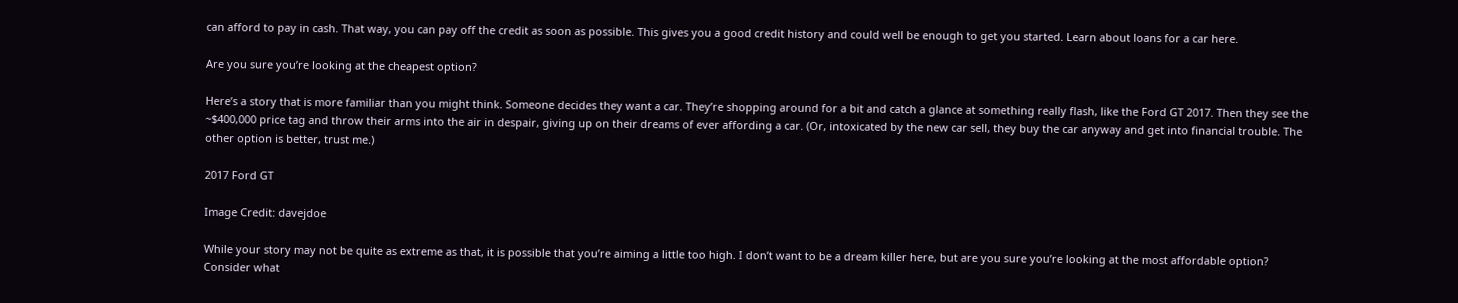can afford to pay in cash. That way, you can pay off the credit as soon as possible. This gives you a good credit history and could well be enough to get you started. Learn about loans for a car here.

Are you sure you’re looking at the cheapest option?

Here’s a story that is more familiar than you might think. Someone decides they want a car. They’re shopping around for a bit and catch a glance at something really flash, like the Ford GT 2017. Then they see the ~$400,000 price tag and throw their arms into the air in despair, giving up on their dreams of ever affording a car. (Or, intoxicated by the new car sell, they buy the car anyway and get into financial trouble. The other option is better, trust me.)

2017 Ford GT

Image Credit: davejdoe

While your story may not be quite as extreme as that, it is possible that you’re aiming a little too high. I don’t want to be a dream killer here, but are you sure you’re looking at the most affordable option? Consider what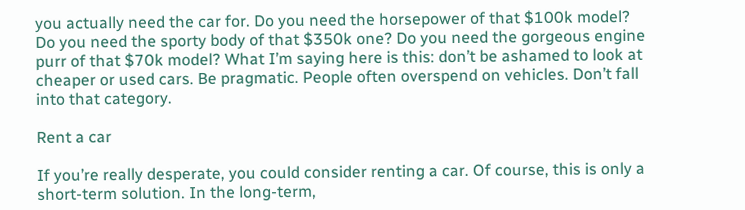you actually need the car for. Do you need the horsepower of that $100k model? Do you need the sporty body of that $350k one? Do you need the gorgeous engine purr of that $70k model? What I’m saying here is this: don’t be ashamed to look at cheaper or used cars. Be pragmatic. People often overspend on vehicles. Don’t fall into that category.

Rent a car

If you’re really desperate, you could consider renting a car. Of course, this is only a short-term solution. In the long-term,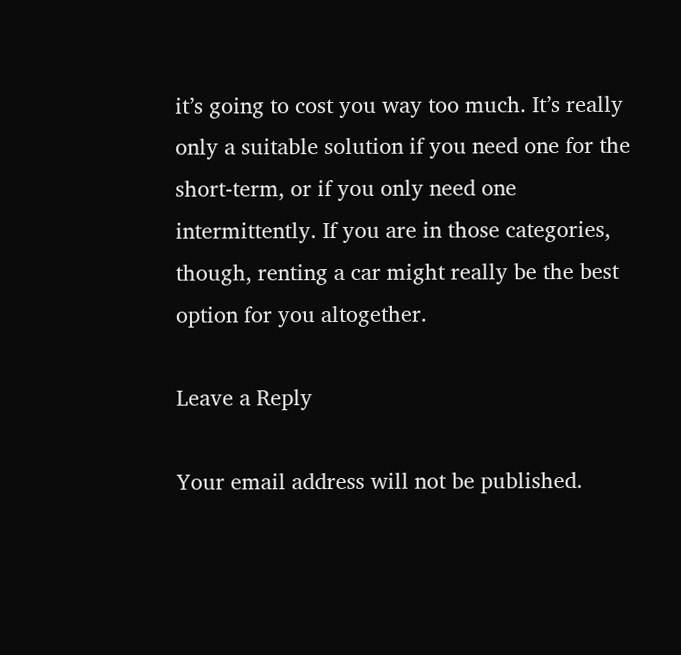it’s going to cost you way too much. It’s really only a suitable solution if you need one for the short-term, or if you only need one intermittently. If you are in those categories, though, renting a car might really be the best option for you altogether.

Leave a Reply

Your email address will not be published.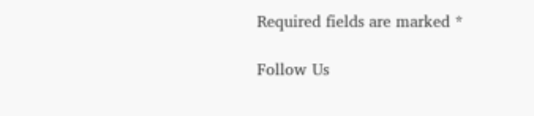Required fields are marked *

Follow Us